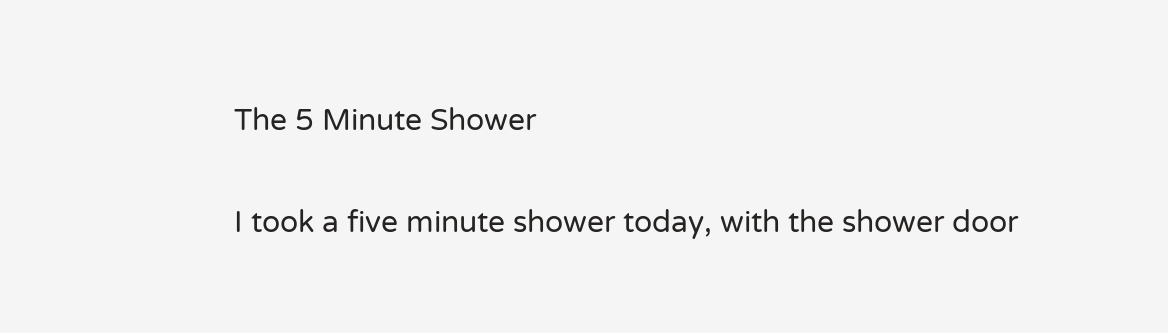The 5 Minute Shower

I took a five minute shower today, with the shower door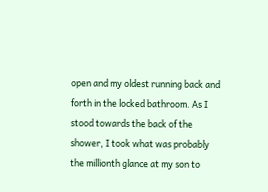open and my oldest running back and forth in the locked bathroom. As I stood towards the back of the shower, I took what was probably the millionth glance at my son to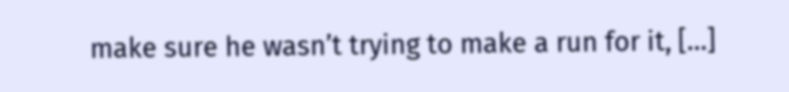make sure he wasn’t trying to make a run for it, […]